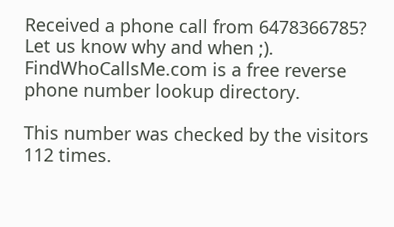Received a phone call from 6478366785? Let us know why and when ;). FindWhoCallsMe.com is a free reverse phone number lookup directory.

This number was checked by the visitors 112 times.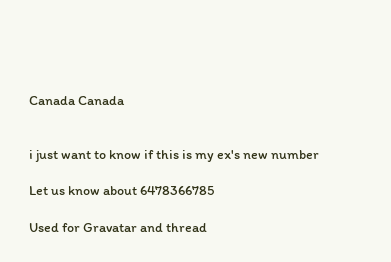Canada Canada


i just want to know if this is my ex's new number

Let us know about 6478366785

Used for Gravatar and thread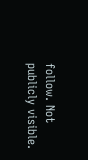follow. Not publicly visible.